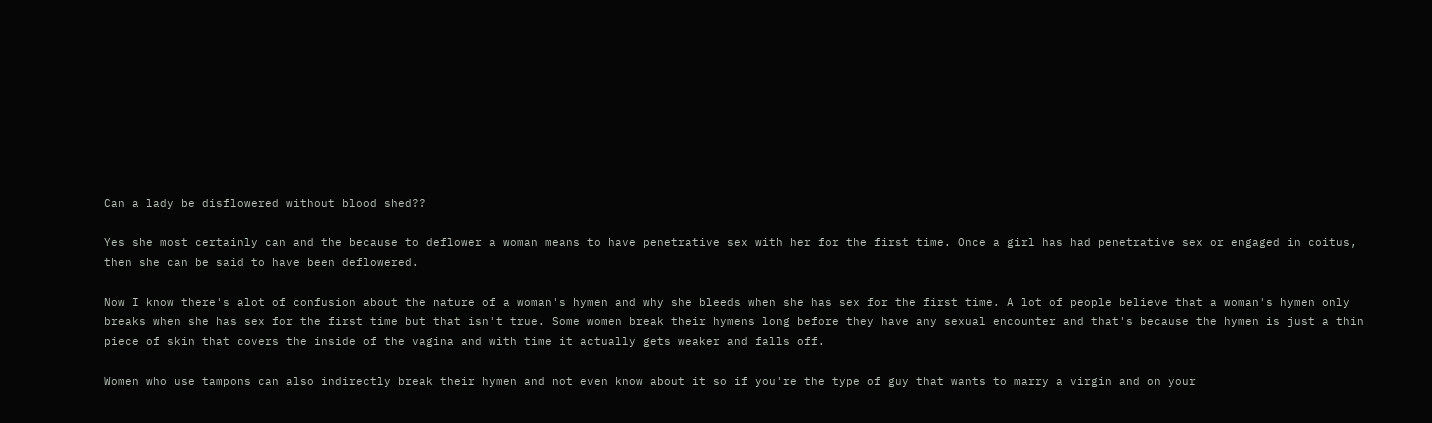Can a lady be disflowered without blood shed??

Yes she most certainly can and the because to deflower a woman means to have penetrative sex with her for the first time. Once a girl has had penetrative sex or engaged in coitus, then she can be said to have been deflowered.

Now I know there's alot of confusion about the nature of a woman's hymen and why she bleeds when she has sex for the first time. A lot of people believe that a woman's hymen only breaks when she has sex for the first time but that isn't true. Some women break their hymens long before they have any sexual encounter and that's because the hymen is just a thin piece of skin that covers the inside of the vagina and with time it actually gets weaker and falls off.

Women who use tampons can also indirectly break their hymen and not even know about it so if you're the type of guy that wants to marry a virgin and on your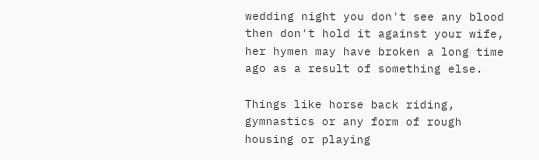wedding night you don't see any blood then don't hold it against your wife, her hymen may have broken a long time ago as a result of something else.

Things like horse back riding, gymnastics or any form of rough housing or playing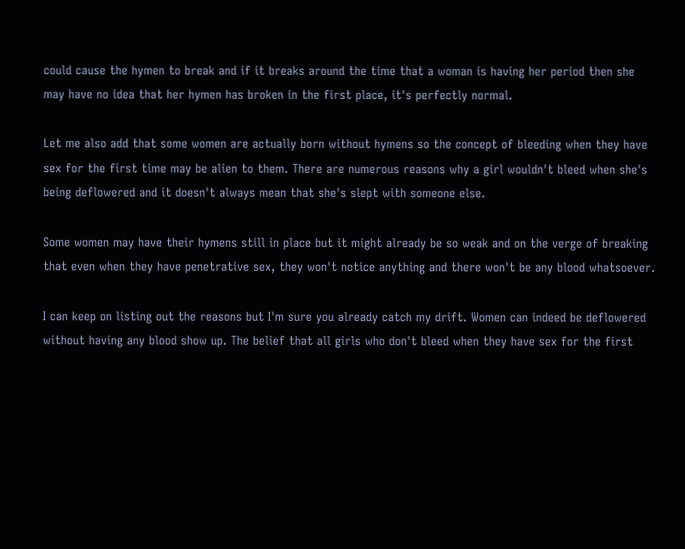could cause the hymen to break and if it breaks around the time that a woman is having her period then she may have no idea that her hymen has broken in the first place, it's perfectly normal.

Let me also add that some women are actually born without hymens so the concept of bleeding when they have sex for the first time may be alien to them. There are numerous reasons why a girl wouldn't bleed when she's being deflowered and it doesn't always mean that she's slept with someone else.

Some women may have their hymens still in place but it might already be so weak and on the verge of breaking that even when they have penetrative sex, they won't notice anything and there won't be any blood whatsoever.

I can keep on listing out the reasons but I'm sure you already catch my drift. Women can indeed be deflowered without having any blood show up. The belief that all girls who don't bleed when they have sex for the first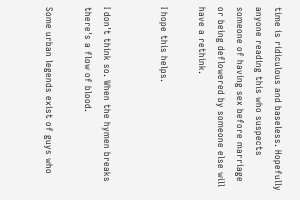time is ridiculous and baseless. Hopefully anyone reading this who suspects someone of having sex before marriage or being deflowered by someone else will have a rethink.

I hope this helps.


I don't think so. When the hymen breaks there's a flow of blood.

Some urban legends exist of guys who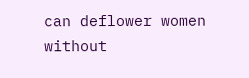can deflower women without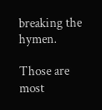breaking the hymen.

Those are most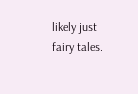likely just fairy tales.